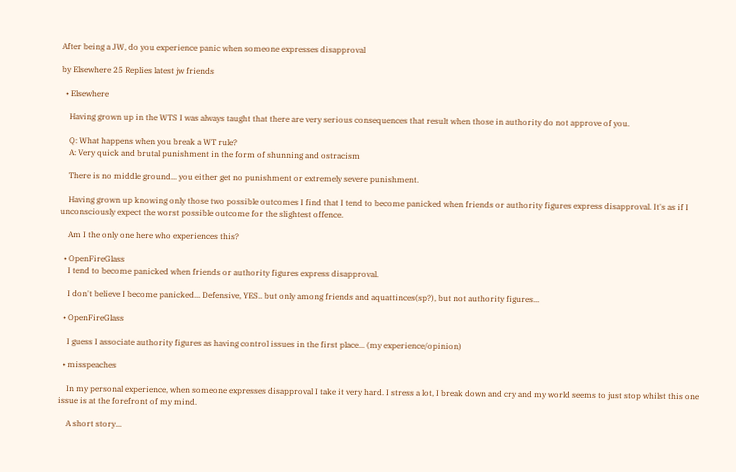After being a JW, do you experience panic when someone expresses disapproval

by Elsewhere 25 Replies latest jw friends

  • Elsewhere

    Having grown up in the WTS I was always taught that there are very serious consequences that result when those in authority do not approve of you.

    Q: What happens when you break a WT rule?
    A: Very quick and brutal punishment in the form of shunning and ostracism

    There is no middle ground... you either get no punishment or extremely severe punishment.

    Having grown up knowing only those two possible outcomes I find that I tend to become panicked when friends or authority figures express disapproval. It's as if I unconsciously expect the worst possible outcome for the slightest offence.

    Am I the only one here who experiences this?

  • OpenFireGlass
    I tend to become panicked when friends or authority figures express disapproval.

    I don't believe I become panicked... Defensive, YES.. but only among friends and aquattinces(sp?), but not authority figures...

  • OpenFireGlass

    I guess I associate authority figures as having control issues in the first place... (my experience/opinion)

  • misspeaches

    In my personal experience, when someone expresses disapproval I take it very hard. I stress a lot, I break down and cry and my world seems to just stop whilst this one issue is at the forefront of my mind.

    A short story...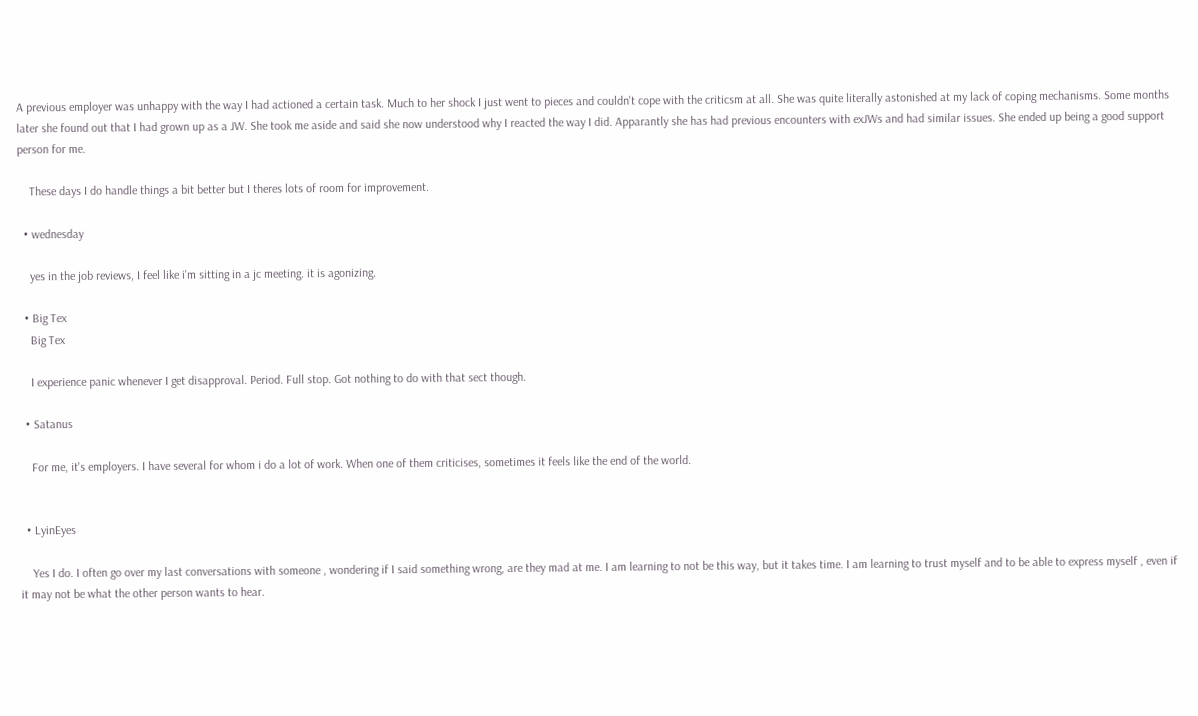A previous employer was unhappy with the way I had actioned a certain task. Much to her shock I just went to pieces and couldn't cope with the criticsm at all. She was quite literally astonished at my lack of coping mechanisms. Some months later she found out that I had grown up as a JW. She took me aside and said she now understood why I reacted the way I did. Apparantly she has had previous encounters with exJWs and had similar issues. She ended up being a good support person for me.

    These days I do handle things a bit better but I theres lots of room for improvement.

  • wednesday

    yes in the job reviews, I feel like i'm sitting in a jc meeting. it is agonizing.

  • Big Tex
    Big Tex

    I experience panic whenever I get disapproval. Period. Full stop. Got nothing to do with that sect though.

  • Satanus

    For me, it's employers. I have several for whom i do a lot of work. When one of them criticises, sometimes it feels like the end of the world.


  • LyinEyes

    Yes I do. I often go over my last conversations with someone , wondering if I said something wrong, are they mad at me. I am learning to not be this way, but it takes time. I am learning to trust myself and to be able to express myself , even if it may not be what the other person wants to hear.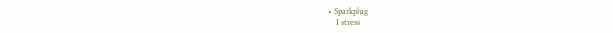• Sparkplug
    I stress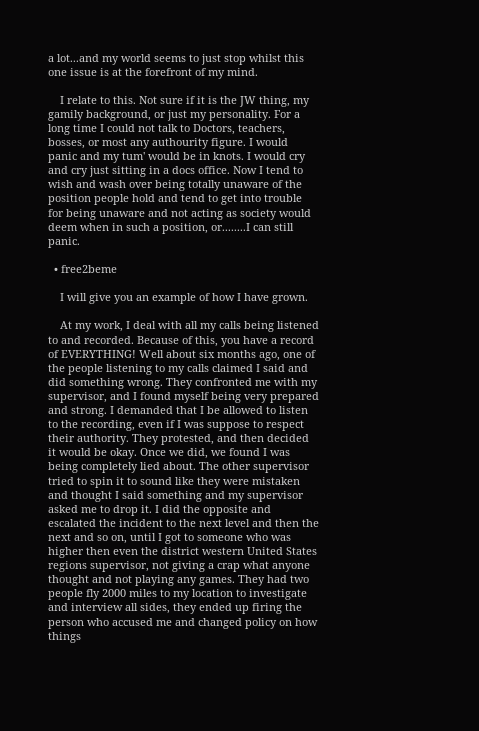a lot...and my world seems to just stop whilst this one issue is at the forefront of my mind.

    I relate to this. Not sure if it is the JW thing, my gamily background, or just my personality. For a long time I could not talk to Doctors, teachers, bosses, or most any authourity figure. I would panic and my tum' would be in knots. I would cry and cry just sitting in a docs office. Now I tend to wish and wash over being totally unaware of the position people hold and tend to get into trouble for being unaware and not acting as society would deem when in such a position, or........I can still panic.

  • free2beme

    I will give you an example of how I have grown.

    At my work, I deal with all my calls being listened to and recorded. Because of this, you have a record of EVERYTHING! Well about six months ago, one of the people listening to my calls claimed I said and did something wrong. They confronted me with my supervisor, and I found myself being very prepared and strong. I demanded that I be allowed to listen to the recording, even if I was suppose to respect their authority. They protested, and then decided it would be okay. Once we did, we found I was being completely lied about. The other supervisor tried to spin it to sound like they were mistaken and thought I said something and my supervisor asked me to drop it. I did the opposite and escalated the incident to the next level and then the next and so on, until I got to someone who was higher then even the district western United States regions supervisor, not giving a crap what anyone thought and not playing any games. They had two people fly 2000 miles to my location to investigate and interview all sides, they ended up firing the person who accused me and changed policy on how things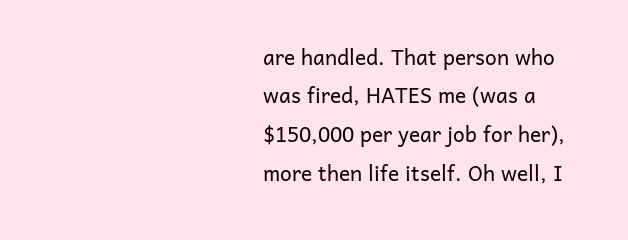are handled. That person who was fired, HATES me (was a $150,000 per year job for her), more then life itself. Oh well, I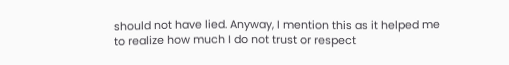should not have lied. Anyway, I mention this as it helped me to realize how much I do not trust or respect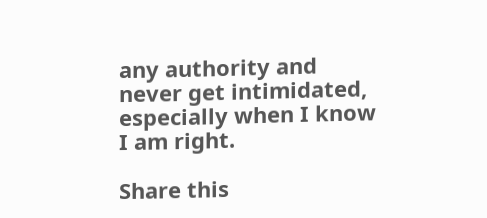any authority and never get intimidated, especially when I know I am right.

Share this